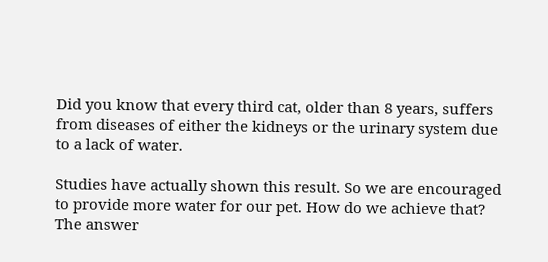Did you know that every third cat, older than 8 years, suffers from diseases of either the kidneys or the urinary system due to a lack of water.

Studies have actually shown this result. So we are encouraged to provide more water for our pet. How do we achieve that? The answer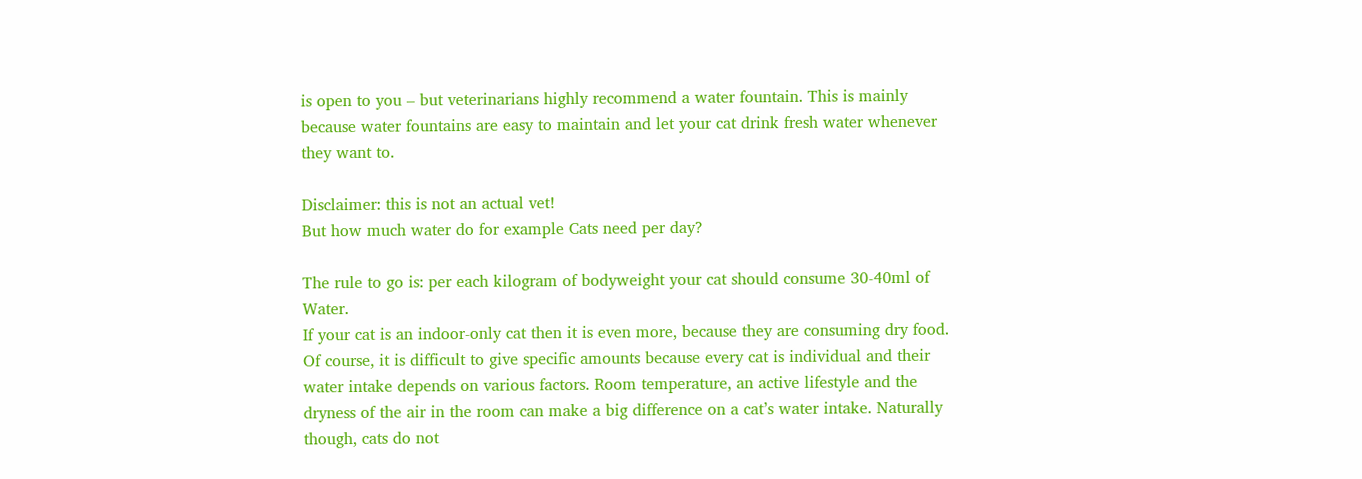is open to you – but veterinarians highly recommend a water fountain. This is mainly because water fountains are easy to maintain and let your cat drink fresh water whenever they want to.

Disclaimer: this is not an actual vet!
But how much water do for example Cats need per day?

The rule to go is: per each kilogram of bodyweight your cat should consume 30-40ml of Water.
If your cat is an indoor-only cat then it is even more, because they are consuming dry food. Of course, it is difficult to give specific amounts because every cat is individual and their water intake depends on various factors. Room temperature, an active lifestyle and the dryness of the air in the room can make a big difference on a cat’s water intake. Naturally though, cats do not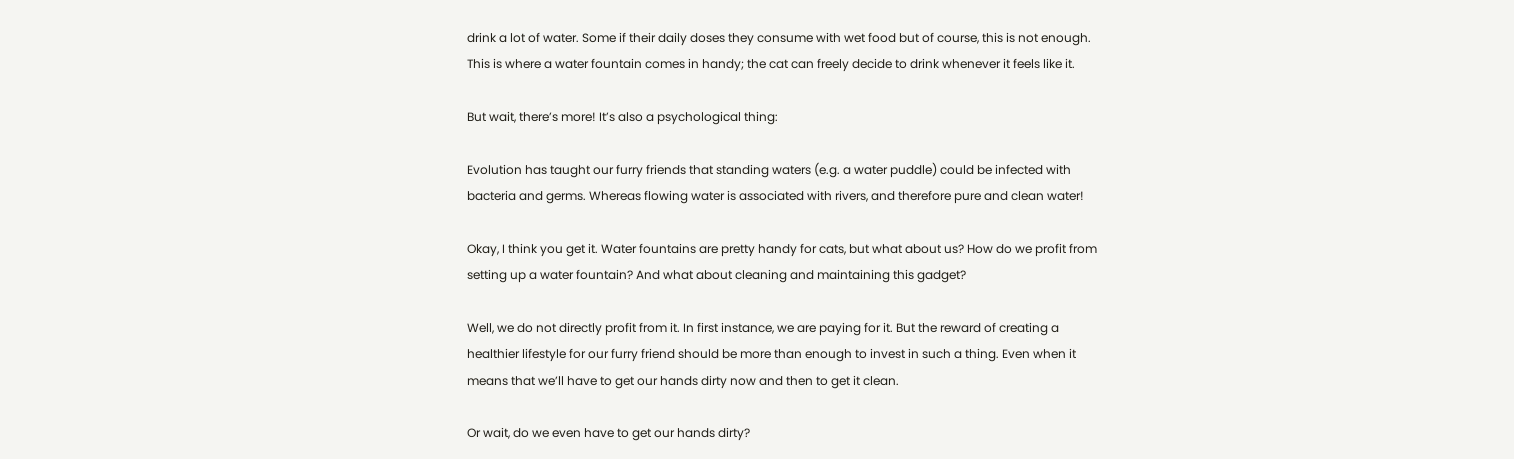drink a lot of water. Some if their daily doses they consume with wet food but of course, this is not enough. This is where a water fountain comes in handy; the cat can freely decide to drink whenever it feels like it.

But wait, there’s more! It’s also a psychological thing:

Evolution has taught our furry friends that standing waters (e.g. a water puddle) could be infected with bacteria and germs. Whereas flowing water is associated with rivers, and therefore pure and clean water!

Okay, I think you get it. Water fountains are pretty handy for cats, but what about us? How do we profit from setting up a water fountain? And what about cleaning and maintaining this gadget?

Well, we do not directly profit from it. In first instance, we are paying for it. But the reward of creating a healthier lifestyle for our furry friend should be more than enough to invest in such a thing. Even when it means that we’ll have to get our hands dirty now and then to get it clean.

Or wait, do we even have to get our hands dirty?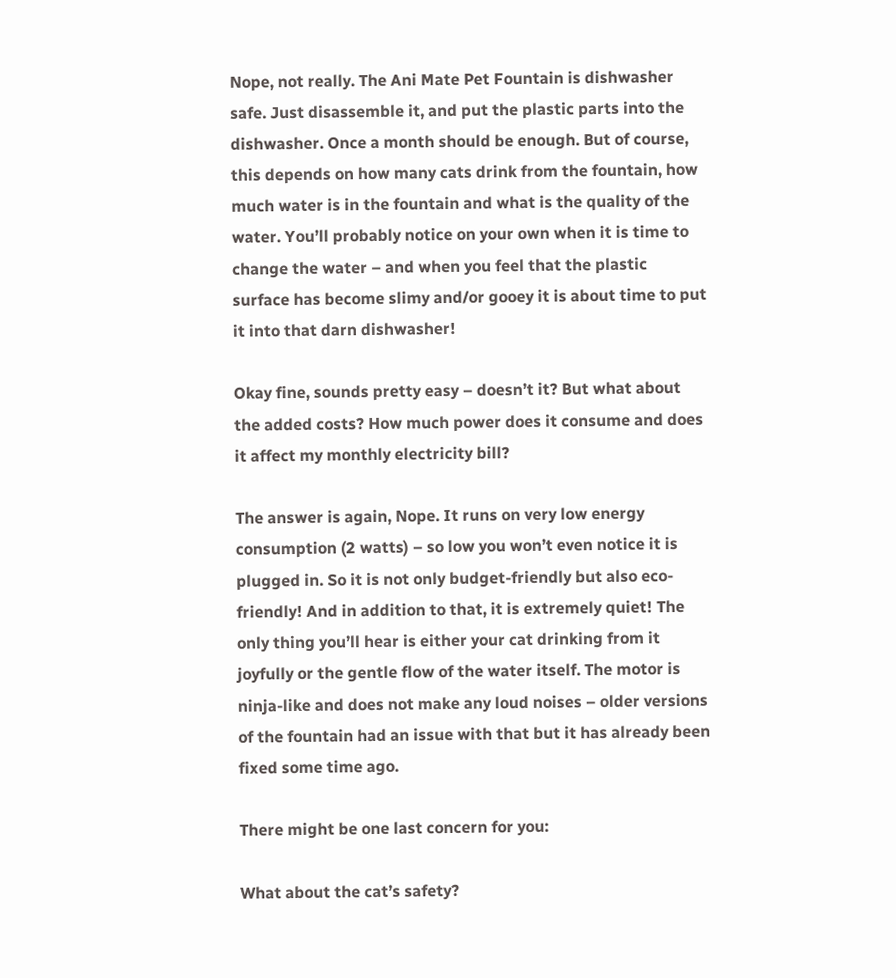Nope, not really. The Ani Mate Pet Fountain is dishwasher safe. Just disassemble it, and put the plastic parts into the dishwasher. Once a month should be enough. But of course, this depends on how many cats drink from the fountain, how much water is in the fountain and what is the quality of the water. You’ll probably notice on your own when it is time to change the water – and when you feel that the plastic surface has become slimy and/or gooey it is about time to put it into that darn dishwasher!

Okay fine, sounds pretty easy – doesn’t it? But what about the added costs? How much power does it consume and does it affect my monthly electricity bill?

The answer is again, Nope. It runs on very low energy consumption (2 watts) – so low you won’t even notice it is plugged in. So it is not only budget-friendly but also eco-friendly! And in addition to that, it is extremely quiet! The only thing you’ll hear is either your cat drinking from it joyfully or the gentle flow of the water itself. The motor is ninja-like and does not make any loud noises – older versions of the fountain had an issue with that but it has already been fixed some time ago.

There might be one last concern for you:

What about the cat’s safety?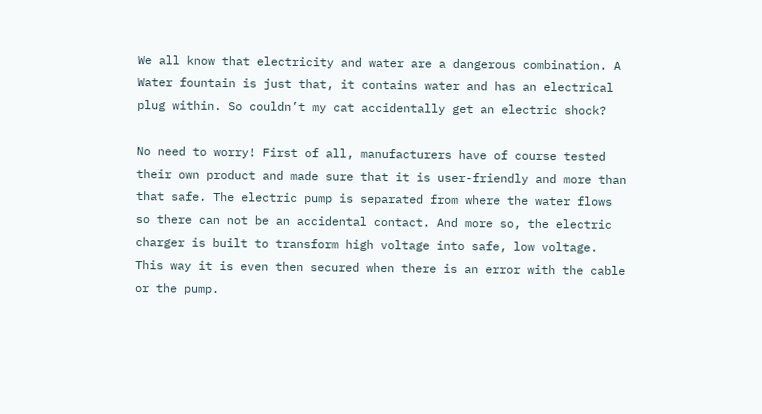We all know that electricity and water are a dangerous combination. A Water fountain is just that, it contains water and has an electrical plug within. So couldn’t my cat accidentally get an electric shock?

No need to worry! First of all, manufacturers have of course tested their own product and made sure that it is user-friendly and more than that safe. The electric pump is separated from where the water flows so there can not be an accidental contact. And more so, the electric charger is built to transform high voltage into safe, low voltage. This way it is even then secured when there is an error with the cable or the pump.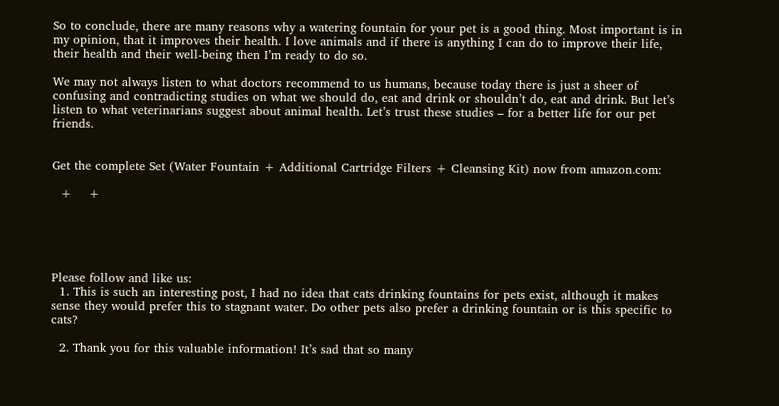So to conclude, there are many reasons why a watering fountain for your pet is a good thing. Most important is in my opinion, that it improves their health. I love animals and if there is anything I can do to improve their life, their health and their well-being then I’m ready to do so.

We may not always listen to what doctors recommend to us humans, because today there is just a sheer of confusing and contradicting studies on what we should do, eat and drink or shouldn’t do, eat and drink. But let’s listen to what veterinarians suggest about animal health. Let’s trust these studies – for a better life for our pet friends.


Get the complete Set (Water Fountain + Additional Cartridge Filters + Cleansing Kit) now from amazon.com:

  +    +





Please follow and like us:
  1. This is such an interesting post, I had no idea that cats drinking fountains for pets exist, although it makes sense they would prefer this to stagnant water. Do other pets also prefer a drinking fountain or is this specific to cats?

  2. Thank you for this valuable information! It’s sad that so many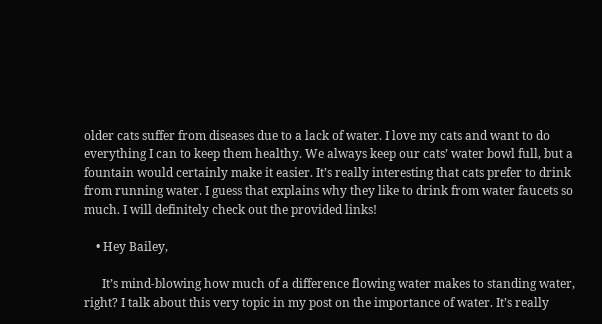older cats suffer from diseases due to a lack of water. I love my cats and want to do everything I can to keep them healthy. We always keep our cats’ water bowl full, but a fountain would certainly make it easier. It’s really interesting that cats prefer to drink from running water. I guess that explains why they like to drink from water faucets so much. I will definitely check out the provided links!

    • Hey Bailey,

      It’s mind-blowing how much of a difference flowing water makes to standing water, right? I talk about this very topic in my post on the importance of water. It’s really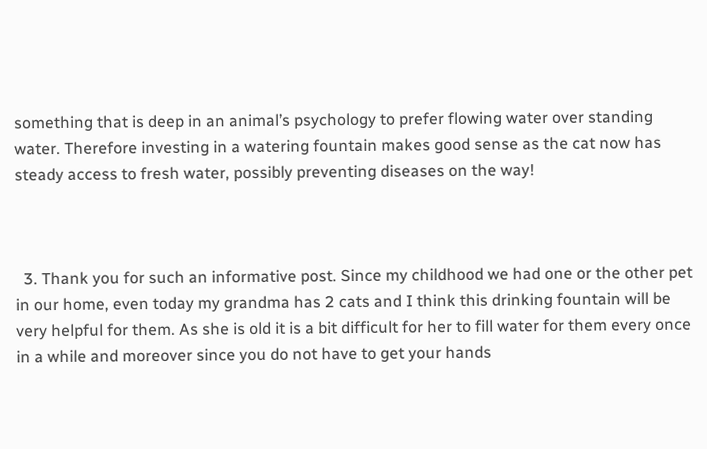something that is deep in an animal’s psychology to prefer flowing water over standing water. Therefore investing in a watering fountain makes good sense as the cat now has steady access to fresh water, possibly preventing diseases on the way!



  3. Thank you for such an informative post. Since my childhood we had one or the other pet in our home, even today my grandma has 2 cats and I think this drinking fountain will be very helpful for them. As she is old it is a bit difficult for her to fill water for them every once in a while and moreover since you do not have to get your hands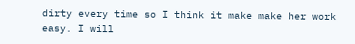dirty every time so I think it make make her work easy. I will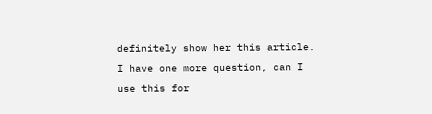definitely show her this article. I have one more question, can I use this for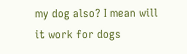my dog also? I mean will it work for dogs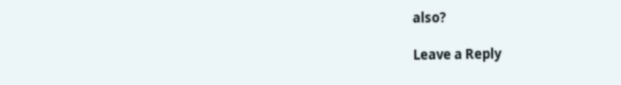also?

Leave a Reply